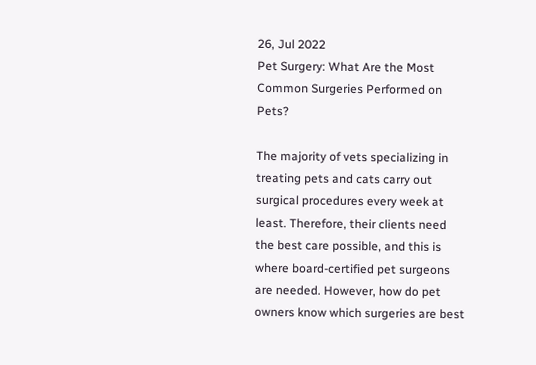26, Jul 2022
Pet Surgery: What Are the Most Common Surgeries Performed on Pets?

The majority of vets specializing in treating pets and cats carry out surgical procedures every week at least. Therefore, their clients need the best care possible, and this is where board-certified pet surgeons are needed. However, how do pet owners know which surgeries are best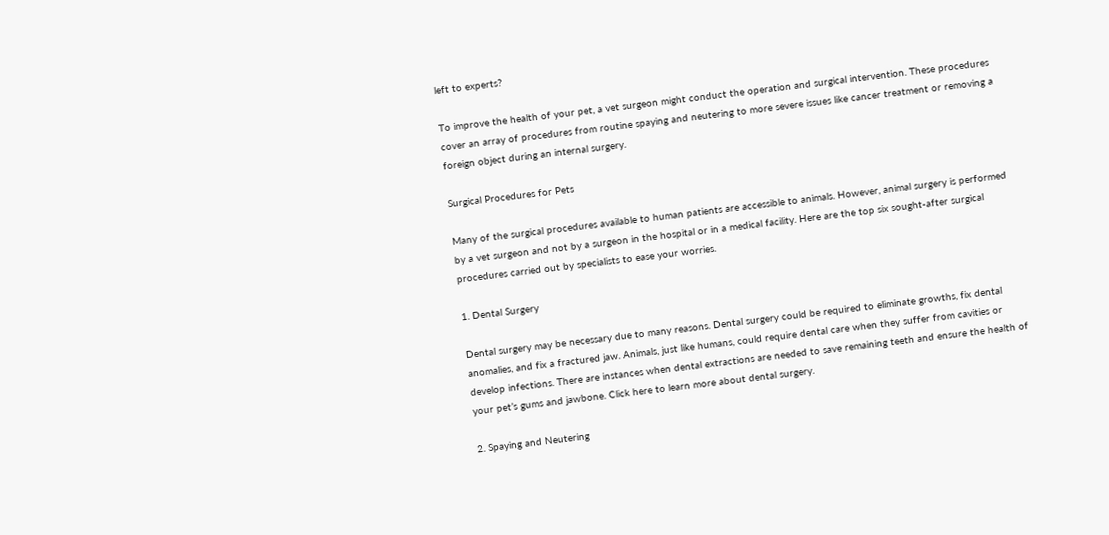left to experts?

To improve the health of your pet, a vet surgeon might conduct the operation and surgical intervention. These procedures cover an array of procedures from routine spaying and neutering to more severe issues like cancer treatment or removing a foreign object during an internal surgery.

Surgical Procedures for Pets

Many of the surgical procedures available to human patients are accessible to animals. However, animal surgery is performed by a vet surgeon and not by a surgeon in the hospital or in a medical facility. Here are the top six sought-after surgical procedures carried out by specialists to ease your worries.

1. Dental Surgery

Dental surgery may be necessary due to many reasons. Dental surgery could be required to eliminate growths, fix dental anomalies, and fix a fractured jaw. Animals, just like humans, could require dental care when they suffer from cavities or develop infections. There are instances when dental extractions are needed to save remaining teeth and ensure the health of your pet’s gums and jawbone. Click here to learn more about dental surgery.

2. Spaying and Neutering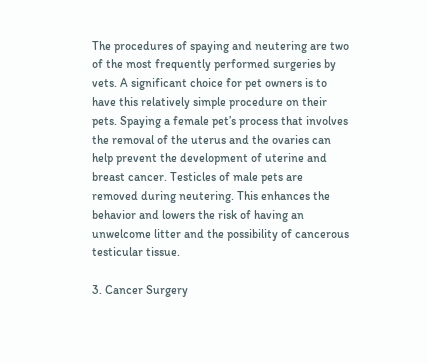The procedures of spaying and neutering are two of the most frequently performed surgeries by vets. A significant choice for pet owners is to have this relatively simple procedure on their pets. Spaying a female pet’s process that involves the removal of the uterus and the ovaries can help prevent the development of uterine and breast cancer. Testicles of male pets are removed during neutering. This enhances the behavior and lowers the risk of having an unwelcome litter and the possibility of cancerous testicular tissue.

3. Cancer Surgery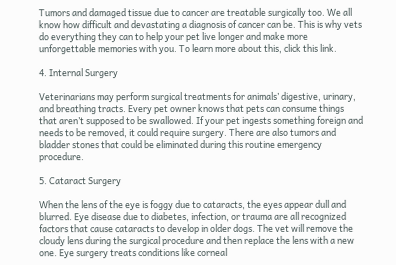Tumors and damaged tissue due to cancer are treatable surgically too. We all know how difficult and devastating a diagnosis of cancer can be. This is why vets do everything they can to help your pet live longer and make more unforgettable memories with you. To learn more about this, click this link.

4. Internal Surgery

Veterinarians may perform surgical treatments for animals’ digestive, urinary, and breathing tracts. Every pet owner knows that pets can consume things that aren’t supposed to be swallowed. If your pet ingests something foreign and needs to be removed, it could require surgery. There are also tumors and bladder stones that could be eliminated during this routine emergency procedure.

5. Cataract Surgery

When the lens of the eye is foggy due to cataracts, the eyes appear dull and blurred. Eye disease due to diabetes, infection, or trauma are all recognized factors that cause cataracts to develop in older dogs. The vet will remove the cloudy lens during the surgical procedure and then replace the lens with a new one. Eye surgery treats conditions like corneal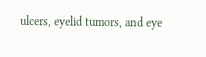ulcers, eyelid tumors, and eye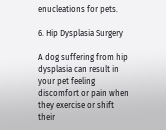enucleations for pets.

6. Hip Dysplasia Surgery

A dog suffering from hip dysplasia can result in your pet feeling discomfort or pain when they exercise or shift their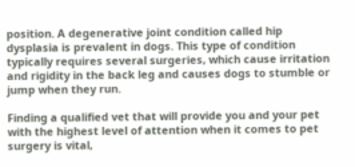position. A degenerative joint condition called hip dysplasia is prevalent in dogs. This type of condition typically requires several surgeries, which cause irritation and rigidity in the back leg and causes dogs to stumble or jump when they run.

Finding a qualified vet that will provide you and your pet with the highest level of attention when it comes to pet surgery is vital,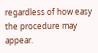regardless of how easy the procedure may appear.